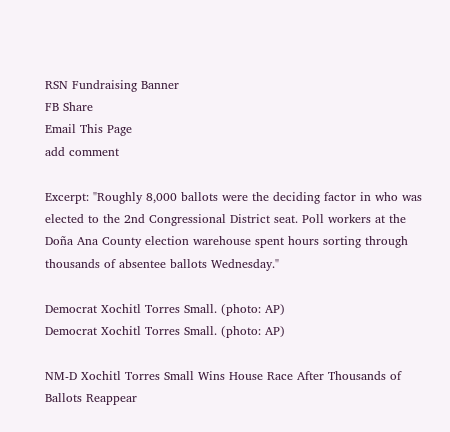RSN Fundraising Banner
FB Share
Email This Page
add comment

Excerpt: "Roughly 8,000 ballots were the deciding factor in who was elected to the 2nd Congressional District seat. Poll workers at the Doña Ana County election warehouse spent hours sorting through thousands of absentee ballots Wednesday."

Democrat Xochitl Torres Small. (photo: AP)
Democrat Xochitl Torres Small. (photo: AP)

NM-D Xochitl Torres Small Wins House Race After Thousands of Ballots Reappear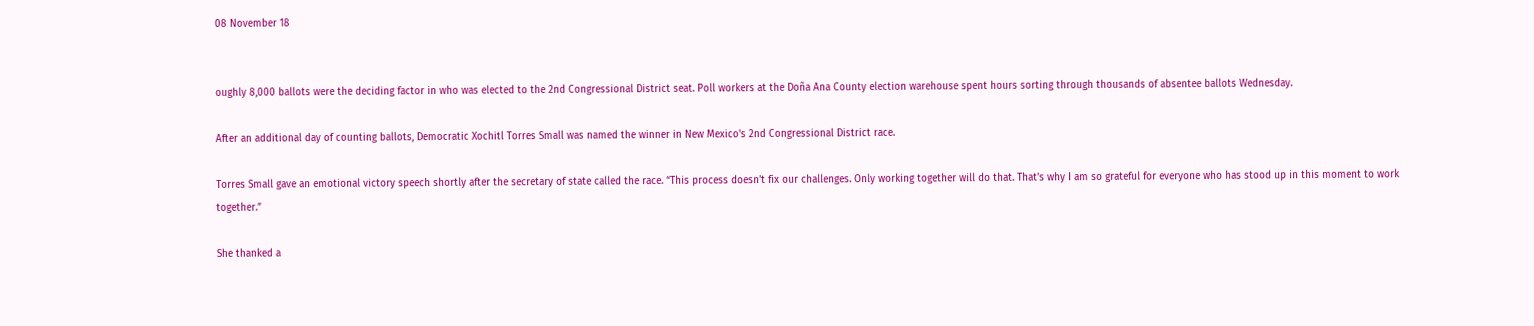08 November 18


oughly 8,000 ballots were the deciding factor in who was elected to the 2nd Congressional District seat. Poll workers at the Doña Ana County election warehouse spent hours sorting through thousands of absentee ballots Wednesday.

After an additional day of counting ballots, Democratic Xochitl Torres Small was named the winner in New Mexico's 2nd Congressional District race.

Torres Small gave an emotional victory speech shortly after the secretary of state called the race. “This process doesn't fix our challenges. Only working together will do that. That's why I am so grateful for everyone who has stood up in this moment to work together.”

She thanked a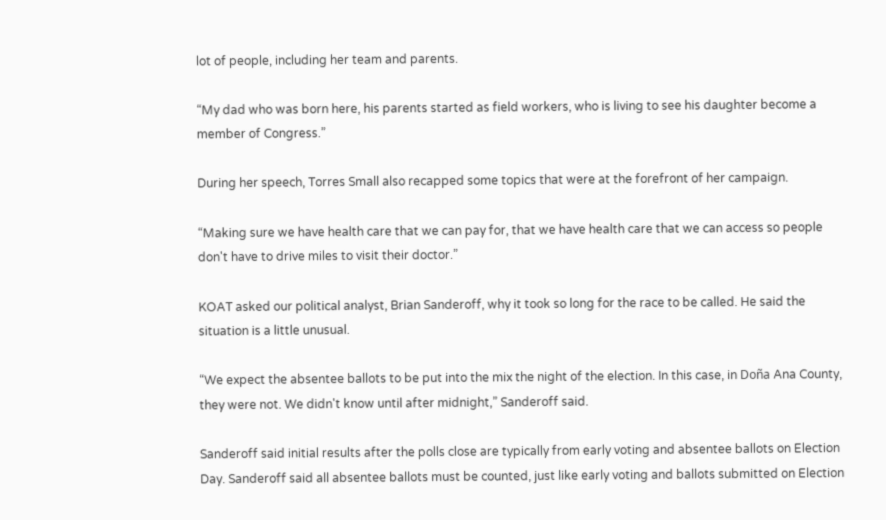lot of people, including her team and parents.

“My dad who was born here, his parents started as field workers, who is living to see his daughter become a member of Congress.”

During her speech, Torres Small also recapped some topics that were at the forefront of her campaign.

“Making sure we have health care that we can pay for, that we have health care that we can access so people don't have to drive miles to visit their doctor.”

KOAT asked our political analyst, Brian Sanderoff, why it took so long for the race to be called. He said the situation is a little unusual.

“We expect the absentee ballots to be put into the mix the night of the election. In this case, in Doña Ana County, they were not. We didn't know until after midnight,” Sanderoff said.

Sanderoff said initial results after the polls close are typically from early voting and absentee ballots on Election Day. Sanderoff said all absentee ballots must be counted, just like early voting and ballots submitted on Election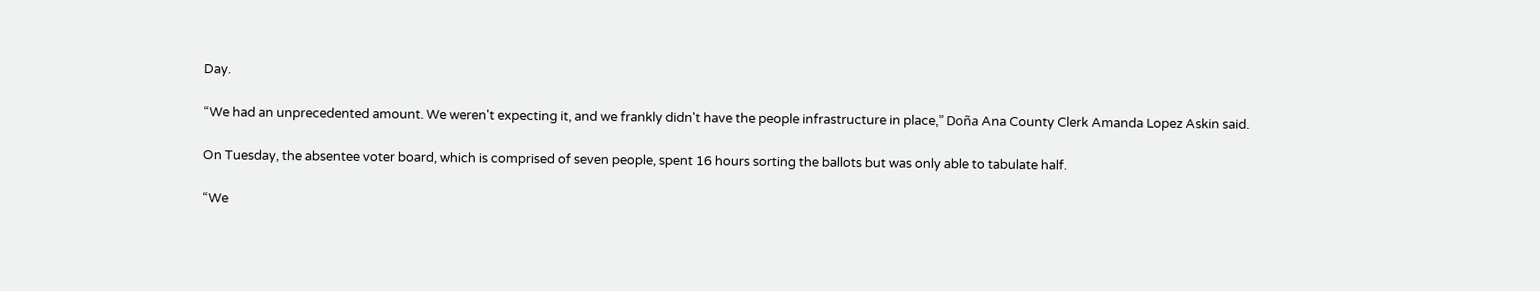Day.

“We had an unprecedented amount. We weren't expecting it, and we frankly didn't have the people infrastructure in place,” Doña Ana County Clerk Amanda Lopez Askin said.

On Tuesday, the absentee voter board, which is comprised of seven people, spent 16 hours sorting the ballots but was only able to tabulate half.

“We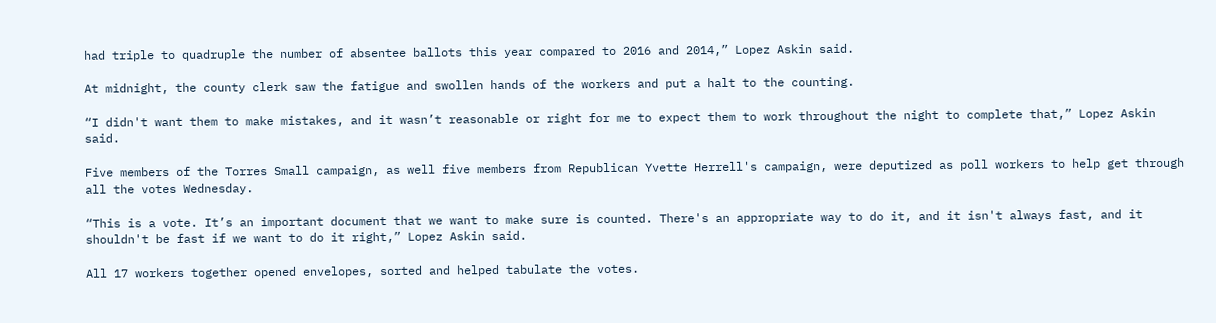had triple to quadruple the number of absentee ballots this year compared to 2016 and 2014,” Lopez Askin said.

At midnight, the county clerk saw the fatigue and swollen hands of the workers and put a halt to the counting.

“I didn't want them to make mistakes, and it wasn’t reasonable or right for me to expect them to work throughout the night to complete that,” Lopez Askin said.

Five members of the Torres Small campaign, as well five members from Republican Yvette Herrell's campaign, were deputized as poll workers to help get through all the votes Wednesday.

“This is a vote. It’s an important document that we want to make sure is counted. There's an appropriate way to do it, and it isn't always fast, and it shouldn't be fast if we want to do it right,” Lopez Askin said.

All 17 workers together opened envelopes, sorted and helped tabulate the votes.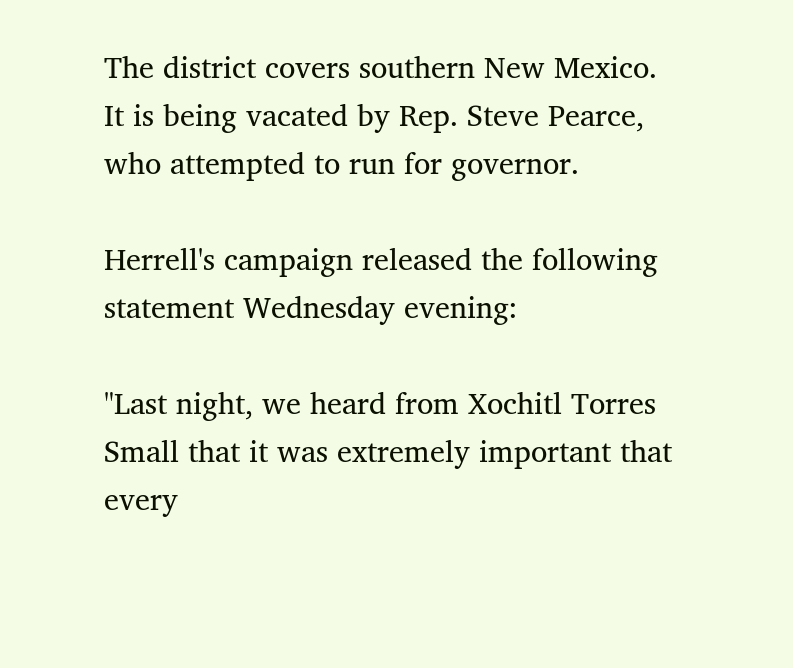The district covers southern New Mexico. It is being vacated by Rep. Steve Pearce, who attempted to run for governor.

Herrell's campaign released the following statement Wednesday evening:

"Last night, we heard from Xochitl Torres Small that it was extremely important that every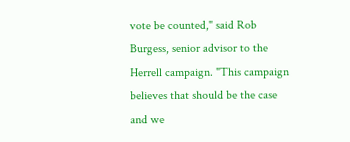vote be counted," said Rob Burgess, senior advisor to the Herrell campaign. "This campaign believes that should be the case and we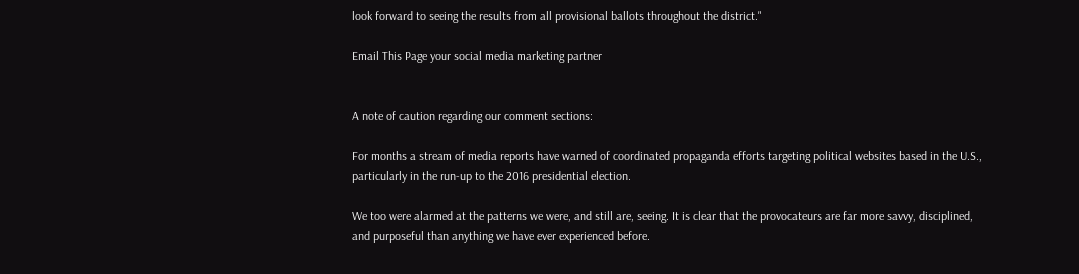look forward to seeing the results from all provisional ballots throughout the district."

Email This Page your social media marketing partner


A note of caution regarding our comment sections:

For months a stream of media reports have warned of coordinated propaganda efforts targeting political websites based in the U.S., particularly in the run-up to the 2016 presidential election.

We too were alarmed at the patterns we were, and still are, seeing. It is clear that the provocateurs are far more savvy, disciplined, and purposeful than anything we have ever experienced before.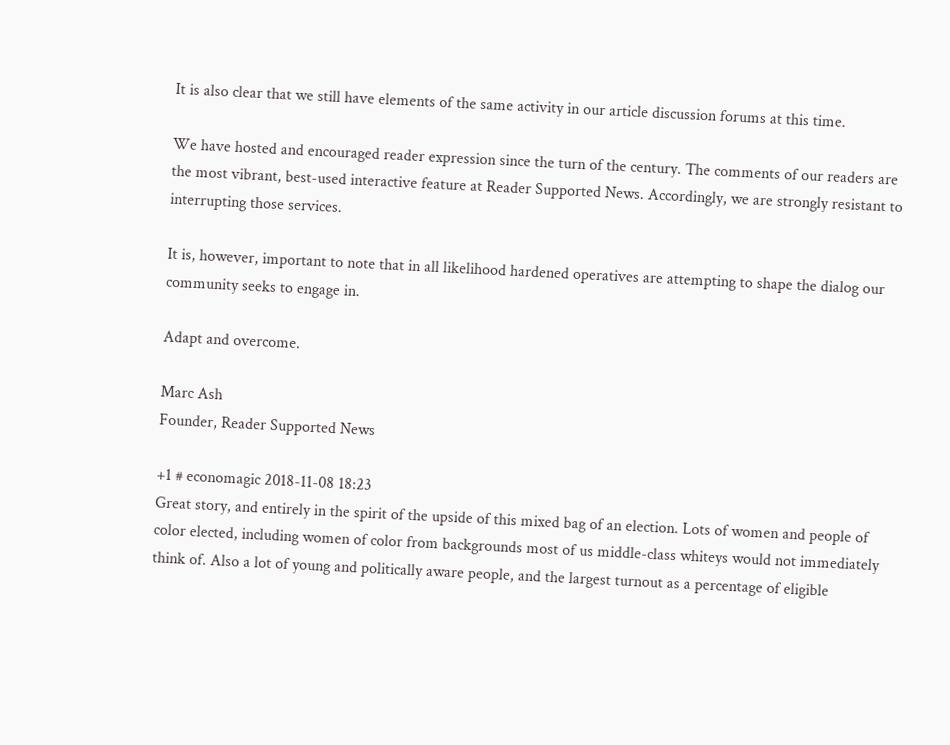It is also clear that we still have elements of the same activity in our article discussion forums at this time.

We have hosted and encouraged reader expression since the turn of the century. The comments of our readers are the most vibrant, best-used interactive feature at Reader Supported News. Accordingly, we are strongly resistant to interrupting those services.

It is, however, important to note that in all likelihood hardened operatives are attempting to shape the dialog our community seeks to engage in.

Adapt and overcome.

Marc Ash
Founder, Reader Supported News

+1 # economagic 2018-11-08 18:23
Great story, and entirely in the spirit of the upside of this mixed bag of an election. Lots of women and people of color elected, including women of color from backgrounds most of us middle-class whiteys would not immediately think of. Also a lot of young and politically aware people, and the largest turnout as a percentage of eligible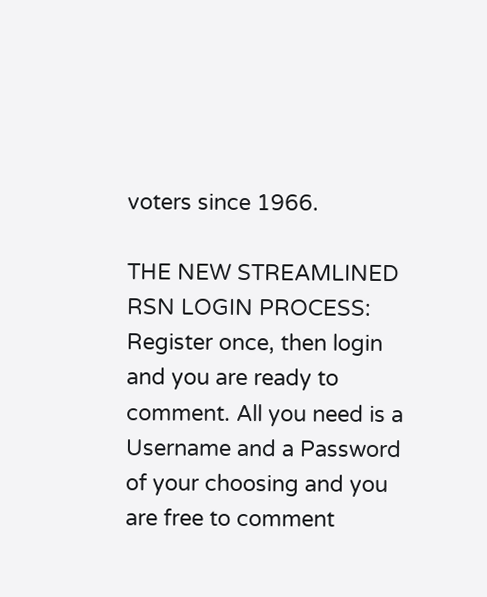voters since 1966.

THE NEW STREAMLINED RSN LOGIN PROCESS: Register once, then login and you are ready to comment. All you need is a Username and a Password of your choosing and you are free to comment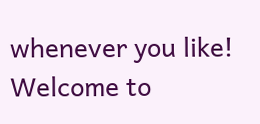whenever you like! Welcome to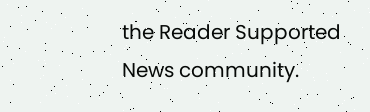the Reader Supported News community.